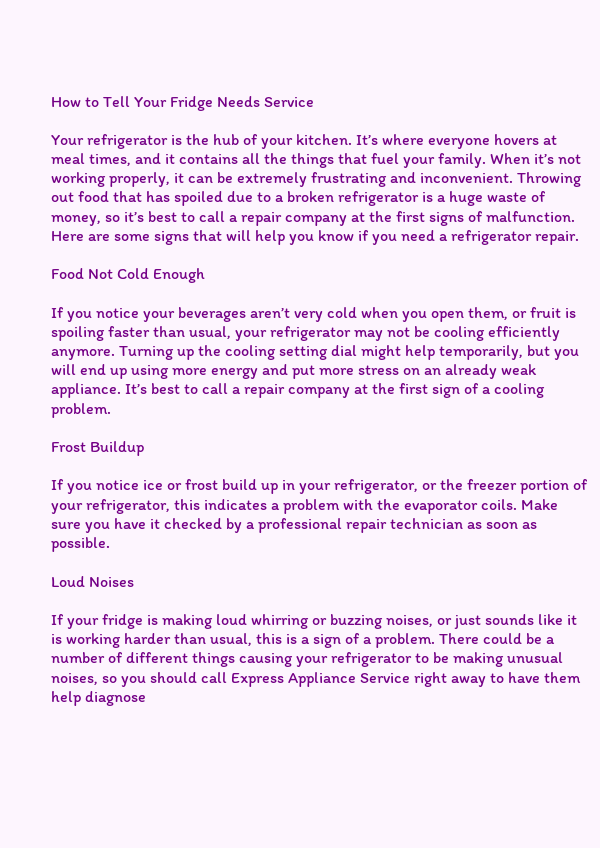How to Tell Your Fridge Needs Service

Your refrigerator is the hub of your kitchen. It’s where everyone hovers at meal times, and it contains all the things that fuel your family. When it’s not working properly, it can be extremely frustrating and inconvenient. Throwing out food that has spoiled due to a broken refrigerator is a huge waste of money, so it’s best to call a repair company at the first signs of malfunction. Here are some signs that will help you know if you need a refrigerator repair.

Food Not Cold Enough

If you notice your beverages aren’t very cold when you open them, or fruit is spoiling faster than usual, your refrigerator may not be cooling efficiently anymore. Turning up the cooling setting dial might help temporarily, but you will end up using more energy and put more stress on an already weak appliance. It’s best to call a repair company at the first sign of a cooling problem.

Frost Buildup

If you notice ice or frost build up in your refrigerator, or the freezer portion of your refrigerator, this indicates a problem with the evaporator coils. Make sure you have it checked by a professional repair technician as soon as possible.

Loud Noises

If your fridge is making loud whirring or buzzing noises, or just sounds like it is working harder than usual, this is a sign of a problem. There could be a number of different things causing your refrigerator to be making unusual noises, so you should call Express Appliance Service right away to have them help diagnose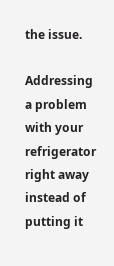the issue.

Addressing a problem with your refrigerator right away instead of putting it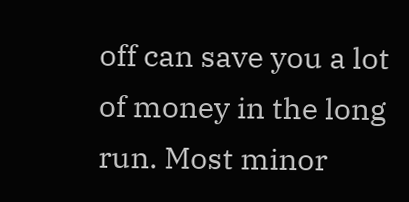off can save you a lot of money in the long run. Most minor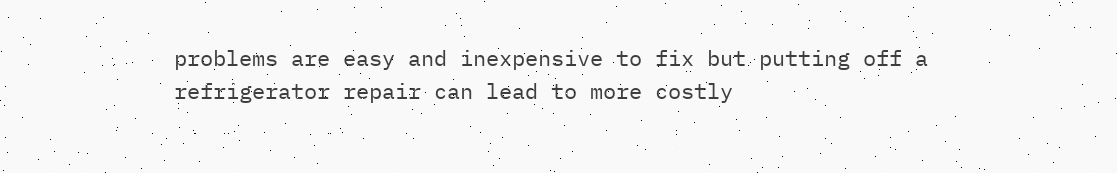problems are easy and inexpensive to fix but putting off a refrigerator repair can lead to more costly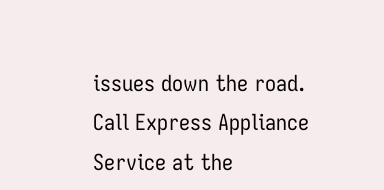issues down the road. Call Express Appliance Service at the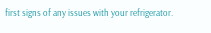first signs of any issues with your refrigerator.